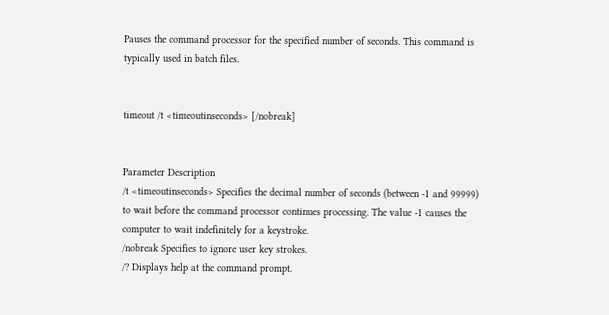Pauses the command processor for the specified number of seconds. This command is typically used in batch files.


timeout /t <timeoutinseconds> [/nobreak]


Parameter Description
/t <timeoutinseconds> Specifies the decimal number of seconds (between -1 and 99999) to wait before the command processor continues processing. The value -1 causes the computer to wait indefinitely for a keystroke.
/nobreak Specifies to ignore user key strokes.
/? Displays help at the command prompt.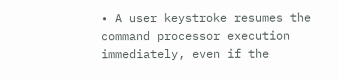• A user keystroke resumes the command processor execution immediately, even if the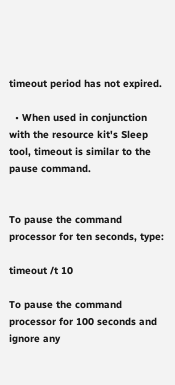timeout period has not expired.

  • When used in conjunction with the resource kit's Sleep tool, timeout is similar to the pause command.


To pause the command processor for ten seconds, type:

timeout /t 10

To pause the command processor for 100 seconds and ignore any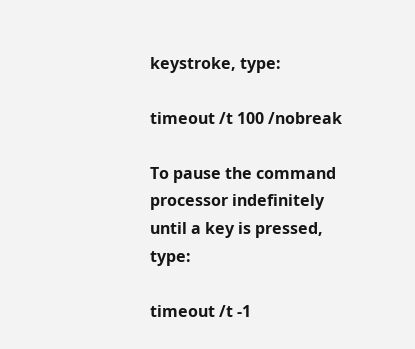keystroke, type:

timeout /t 100 /nobreak

To pause the command processor indefinitely until a key is pressed, type:

timeout /t -1